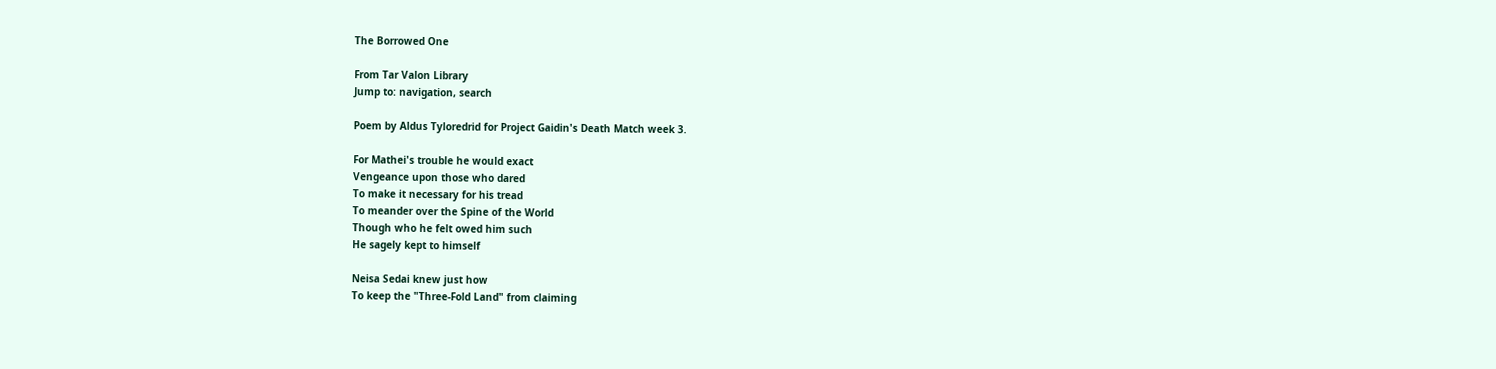The Borrowed One

From Tar Valon Library
Jump to: navigation, search

Poem by Aldus Tyloredrid for Project Gaidin's Death Match week 3.

For Mathei's trouble he would exact
Vengeance upon those who dared
To make it necessary for his tread
To meander over the Spine of the World
Though who he felt owed him such
He sagely kept to himself

Neisa Sedai knew just how
To keep the "Three-Fold Land" from claiming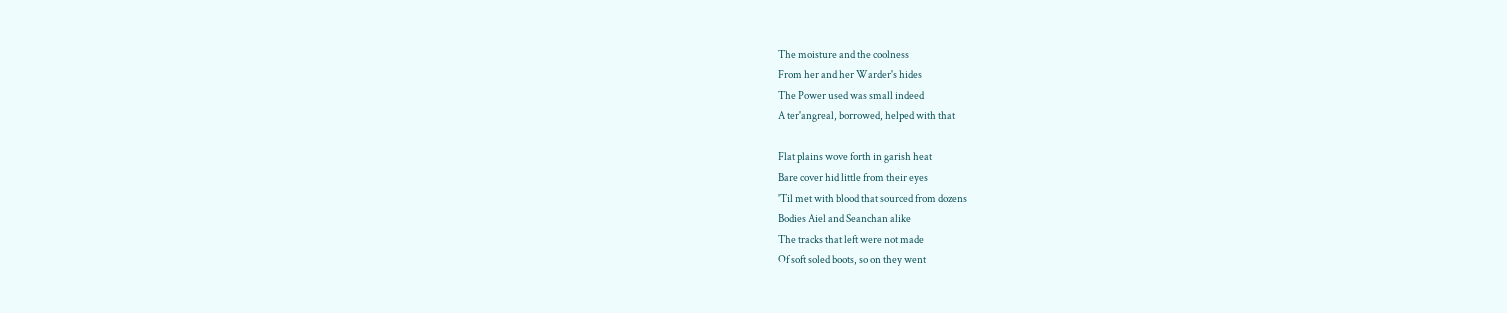The moisture and the coolness
From her and her Warder's hides
The Power used was small indeed
A ter'angreal, borrowed, helped with that

Flat plains wove forth in garish heat
Bare cover hid little from their eyes
'Til met with blood that sourced from dozens
Bodies Aiel and Seanchan alike
The tracks that left were not made
Of soft soled boots, so on they went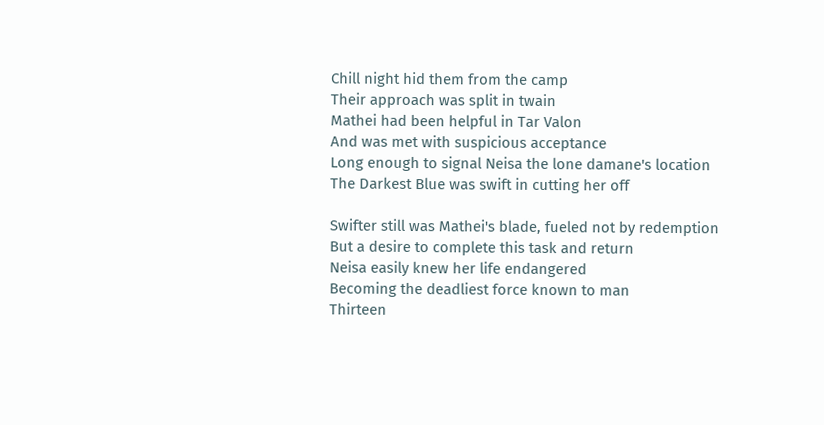Chill night hid them from the camp
Their approach was split in twain
Mathei had been helpful in Tar Valon
And was met with suspicious acceptance
Long enough to signal Neisa the lone damane's location
The Darkest Blue was swift in cutting her off

Swifter still was Mathei's blade, fueled not by redemption
But a desire to complete this task and return
Neisa easily knew her life endangered
Becoming the deadliest force known to man
Thirteen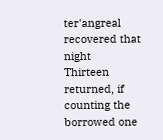ter'angreal recovered that night
Thirteen returned, if counting the borrowed one